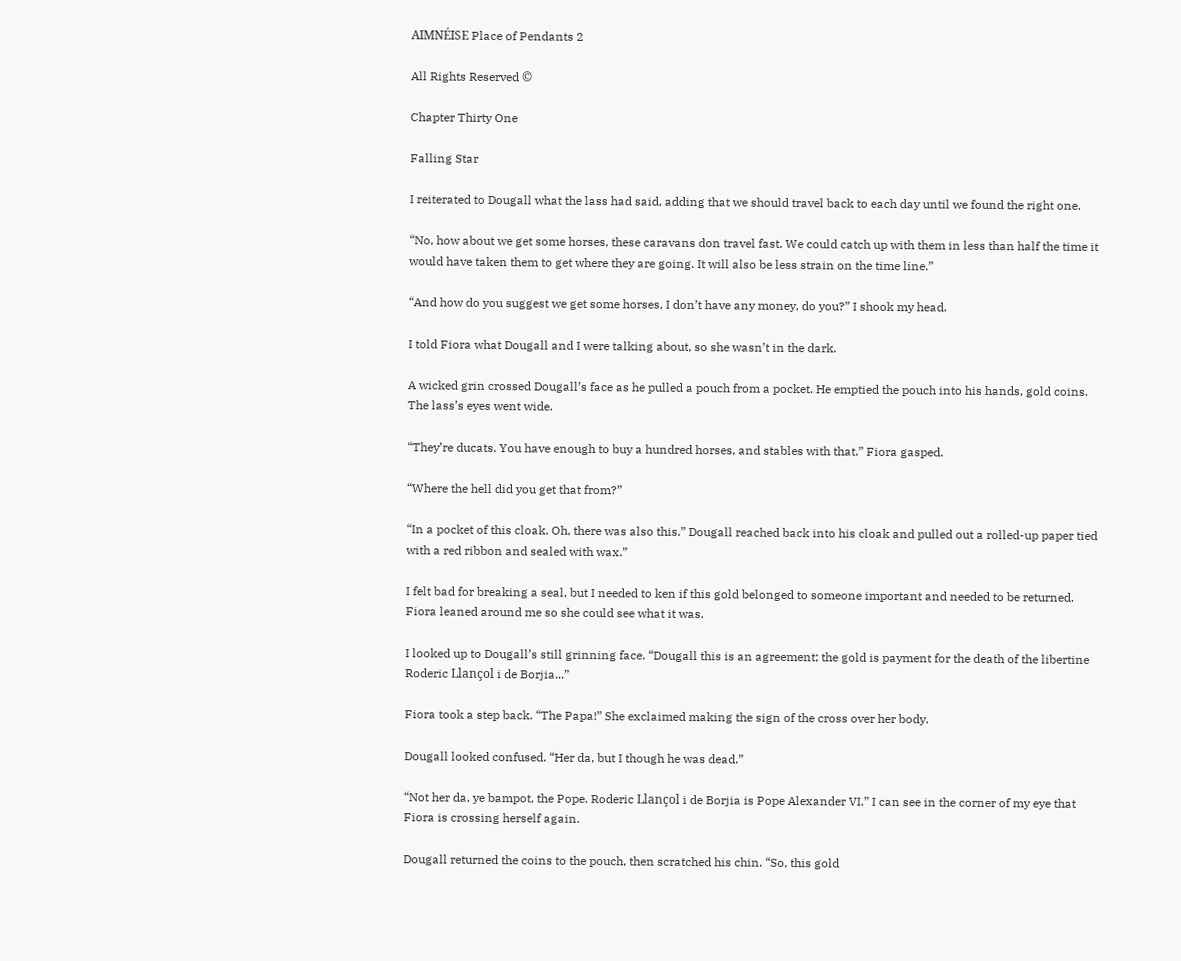AIMNÉISE Place of Pendants 2

All Rights Reserved ©

Chapter Thirty One

Falling Star

I reiterated to Dougall what the lass had said, adding that we should travel back to each day until we found the right one.

“No, how about we get some horses, these caravans don travel fast. We could catch up with them in less than half the time it would have taken them to get where they are going. It will also be less strain on the time line.”

“And how do you suggest we get some horses, I don’t have any money, do you?” I shook my head.

I told Fiora what Dougall and I were talking about, so she wasn’t in the dark.

A wicked grin crossed Dougall’s face as he pulled a pouch from a pocket. He emptied the pouch into his hands, gold coins. The lass’s eyes went wide.

“They’re ducats. You have enough to buy a hundred horses, and stables with that.” Fiora gasped.

“Where the hell did you get that from?”

“In a pocket of this cloak. Oh, there was also this.” Dougall reached back into his cloak and pulled out a rolled-up paper tied with a red ribbon and sealed with wax.”

I felt bad for breaking a seal, but I needed to ken if this gold belonged to someone important and needed to be returned. Fiora leaned around me so she could see what it was.

I looked up to Dougall’s still grinning face. “Dougall this is an agreement; the gold is payment for the death of the libertine Roderic Llançol i de Borjia...”

Fiora took a step back. “The Papa!” She exclaimed making the sign of the cross over her body.

Dougall looked confused. “Her da, but I though he was dead.”

“Not her da, ye bampot, the Pope. Roderic Llançol i de Borjia is Pope Alexander VI.” I can see in the corner of my eye that Fiora is crossing herself again.

Dougall returned the coins to the pouch, then scratched his chin. “So, this gold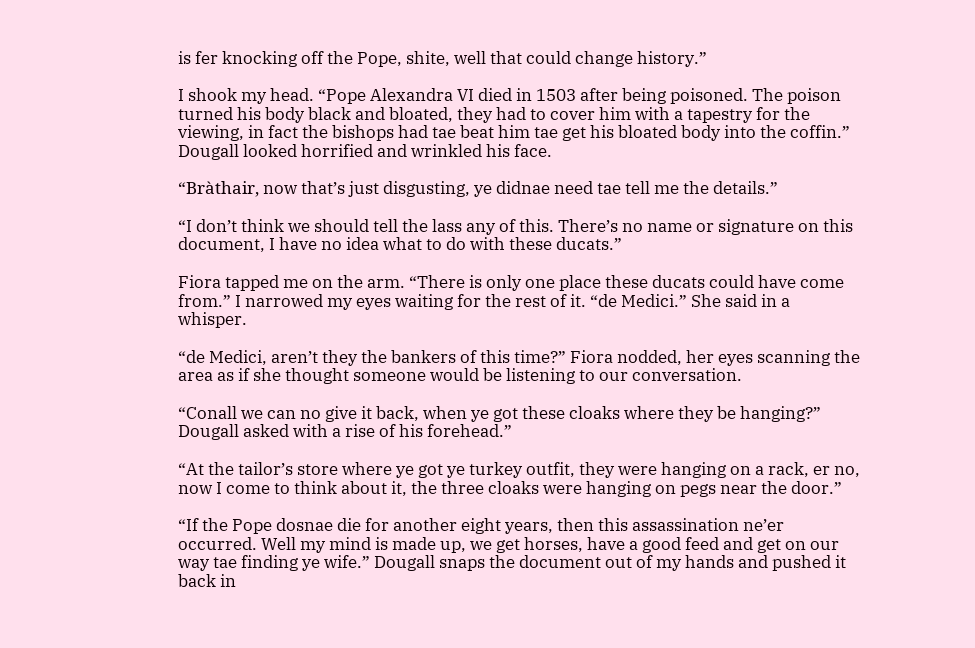is fer knocking off the Pope, shite, well that could change history.”

I shook my head. “Pope Alexandra VI died in 1503 after being poisoned. The poison turned his body black and bloated, they had to cover him with a tapestry for the viewing, in fact the bishops had tae beat him tae get his bloated body into the coffin.” Dougall looked horrified and wrinkled his face.

“Bràthair, now that’s just disgusting, ye didnae need tae tell me the details.”

“I don’t think we should tell the lass any of this. There’s no name or signature on this document, I have no idea what to do with these ducats.”

Fiora tapped me on the arm. “There is only one place these ducats could have come from.” I narrowed my eyes waiting for the rest of it. “de Medici.” She said in a whisper.

“de Medici, aren’t they the bankers of this time?” Fiora nodded, her eyes scanning the area as if she thought someone would be listening to our conversation.

“Conall we can no give it back, when ye got these cloaks where they be hanging?” Dougall asked with a rise of his forehead.”

“At the tailor’s store where ye got ye turkey outfit, they were hanging on a rack, er no, now I come to think about it, the three cloaks were hanging on pegs near the door.”

“If the Pope dosnae die for another eight years, then this assassination ne’er occurred. Well my mind is made up, we get horses, have a good feed and get on our way tae finding ye wife.” Dougall snaps the document out of my hands and pushed it back in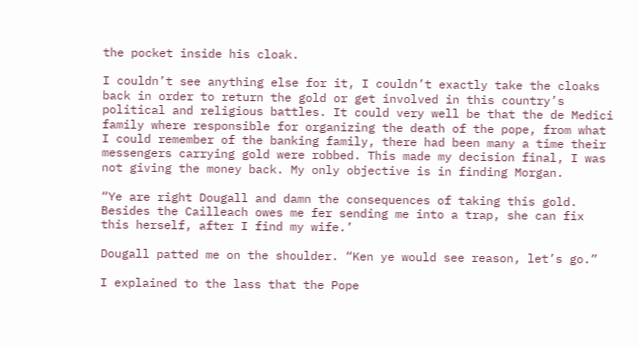the pocket inside his cloak.

I couldn’t see anything else for it, I couldn’t exactly take the cloaks back in order to return the gold or get involved in this country’s political and religious battles. It could very well be that the de Medici family where responsible for organizing the death of the pope, from what I could remember of the banking family, there had been many a time their messengers carrying gold were robbed. This made my decision final, I was not giving the money back. My only objective is in finding Morgan.

“Ye are right Dougall and damn the consequences of taking this gold. Besides the Cailleach owes me fer sending me into a trap, she can fix this herself, after I find my wife.’

Dougall patted me on the shoulder. “Ken ye would see reason, let’s go.”

I explained to the lass that the Pope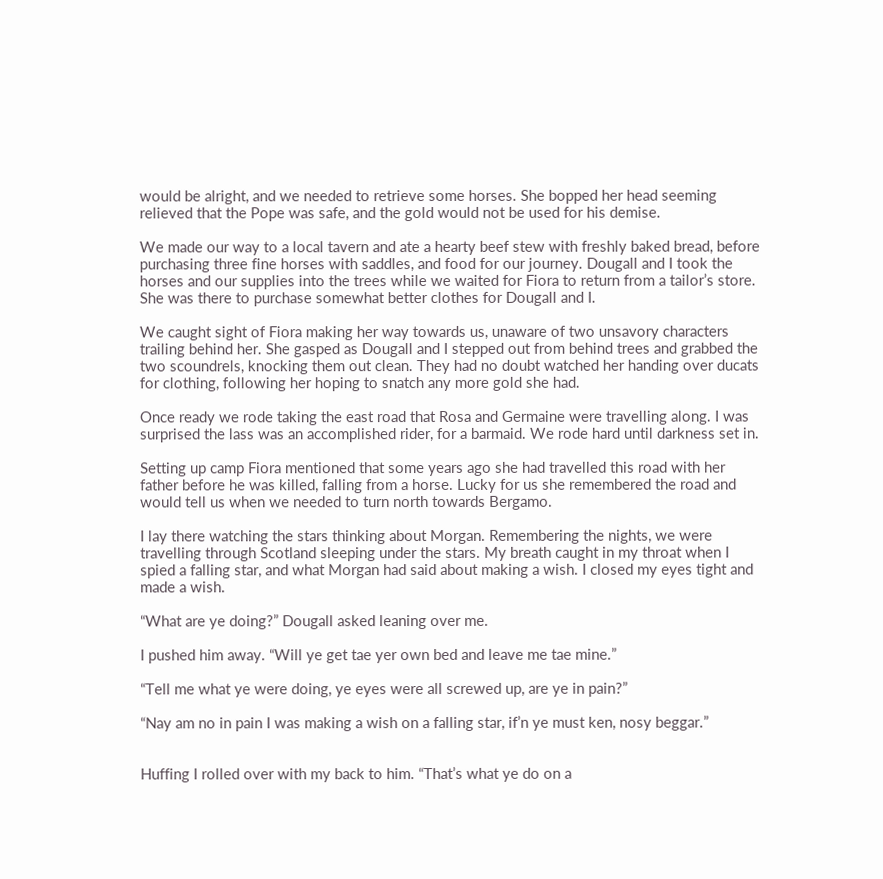would be alright, and we needed to retrieve some horses. She bopped her head seeming relieved that the Pope was safe, and the gold would not be used for his demise.

We made our way to a local tavern and ate a hearty beef stew with freshly baked bread, before purchasing three fine horses with saddles, and food for our journey. Dougall and I took the horses and our supplies into the trees while we waited for Fiora to return from a tailor’s store. She was there to purchase somewhat better clothes for Dougall and I.

We caught sight of Fiora making her way towards us, unaware of two unsavory characters trailing behind her. She gasped as Dougall and I stepped out from behind trees and grabbed the two scoundrels, knocking them out clean. They had no doubt watched her handing over ducats for clothing, following her hoping to snatch any more gold she had.

Once ready we rode taking the east road that Rosa and Germaine were travelling along. I was surprised the lass was an accomplished rider, for a barmaid. We rode hard until darkness set in.

Setting up camp Fiora mentioned that some years ago she had travelled this road with her father before he was killed, falling from a horse. Lucky for us she remembered the road and would tell us when we needed to turn north towards Bergamo.

I lay there watching the stars thinking about Morgan. Remembering the nights, we were travelling through Scotland sleeping under the stars. My breath caught in my throat when I spied a falling star, and what Morgan had said about making a wish. I closed my eyes tight and made a wish.

“What are ye doing?” Dougall asked leaning over me.

I pushed him away. “Will ye get tae yer own bed and leave me tae mine.”

“Tell me what ye were doing, ye eyes were all screwed up, are ye in pain?”

“Nay am no in pain I was making a wish on a falling star, if’n ye must ken, nosy beggar.”


Huffing I rolled over with my back to him. “That’s what ye do on a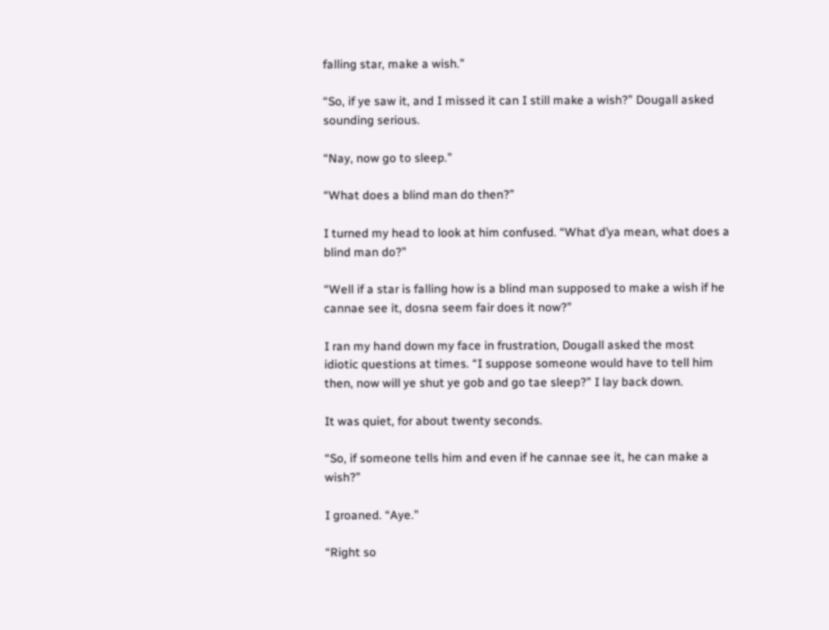falling star, make a wish.”

“So, if ye saw it, and I missed it can I still make a wish?” Dougall asked sounding serious.

“Nay, now go to sleep.”

“What does a blind man do then?”

I turned my head to look at him confused. “What d’ya mean, what does a blind man do?”

“Well if a star is falling how is a blind man supposed to make a wish if he cannae see it, dosna seem fair does it now?”

I ran my hand down my face in frustration, Dougall asked the most idiotic questions at times. “I suppose someone would have to tell him then, now will ye shut ye gob and go tae sleep?” I lay back down.

It was quiet, for about twenty seconds.

“So, if someone tells him and even if he cannae see it, he can make a wish?”

I groaned. “Aye.”

“Right so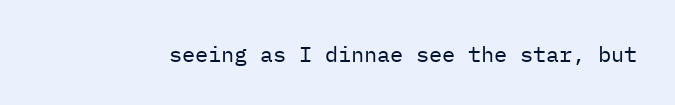seeing as I dinnae see the star, but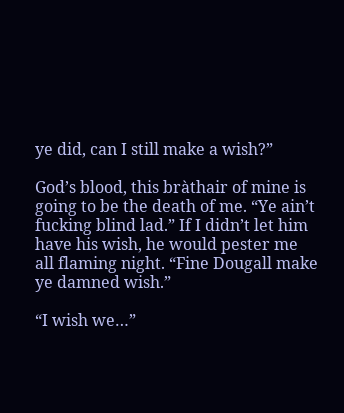ye did, can I still make a wish?”

God’s blood, this bràthair of mine is going to be the death of me. “Ye ain’t fucking blind lad.” If I didn’t let him have his wish, he would pester me all flaming night. “Fine Dougall make ye damned wish.”

“I wish we…”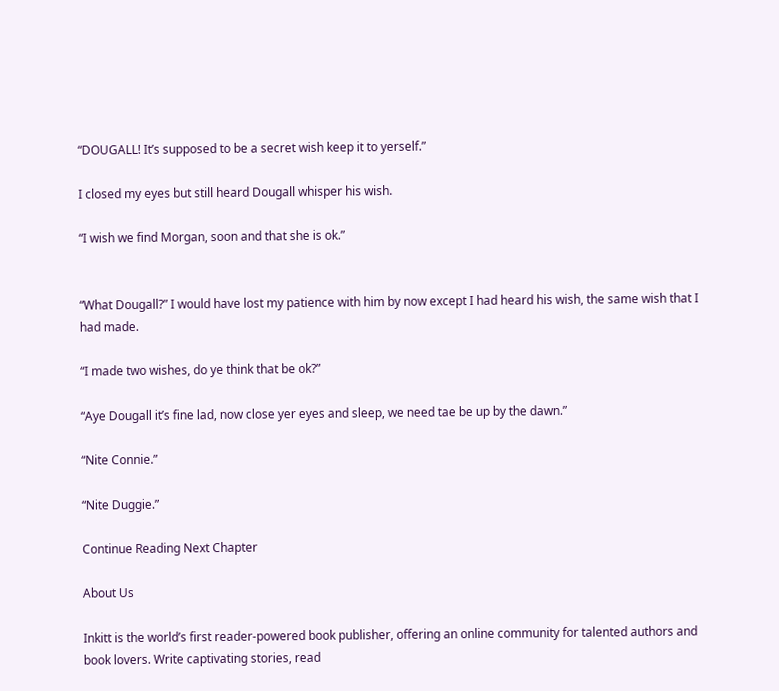“DOUGALL! It’s supposed to be a secret wish keep it to yerself.”

I closed my eyes but still heard Dougall whisper his wish.

“I wish we find Morgan, soon and that she is ok.”


“What Dougall?” I would have lost my patience with him by now except I had heard his wish, the same wish that I had made.

“I made two wishes, do ye think that be ok?”

“Aye Dougall it’s fine lad, now close yer eyes and sleep, we need tae be up by the dawn.”

“Nite Connie.”

“Nite Duggie.”

Continue Reading Next Chapter

About Us

Inkitt is the world’s first reader-powered book publisher, offering an online community for talented authors and book lovers. Write captivating stories, read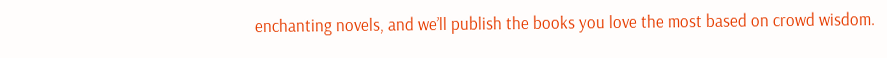enchanting novels, and we’ll publish the books you love the most based on crowd wisdom.